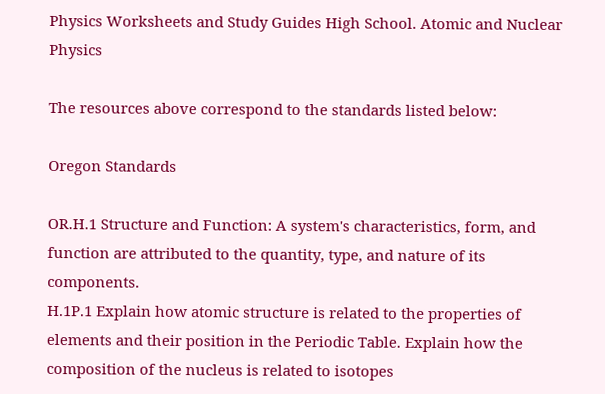Physics Worksheets and Study Guides High School. Atomic and Nuclear Physics

The resources above correspond to the standards listed below:

Oregon Standards

OR.H.1 Structure and Function: A system's characteristics, form, and function are attributed to the quantity, type, and nature of its components.
H.1P.1 Explain how atomic structure is related to the properties of elements and their position in the Periodic Table. Explain how the composition of the nucleus is related to isotopes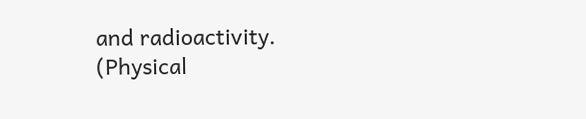and radioactivity. (Physical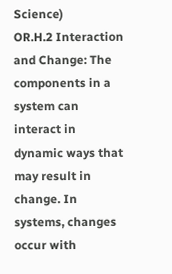Science)
OR.H.2 Interaction and Change: The components in a system can interact in dynamic ways that may result in change. In systems, changes occur with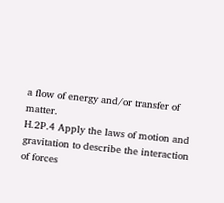a flow of energy and/or transfer of matter.
H.2P.4 Apply the laws of motion and gravitation to describe the interaction of forces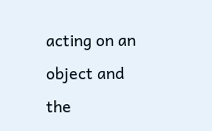acting on an object and the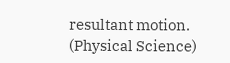resultant motion. (Physical Science)